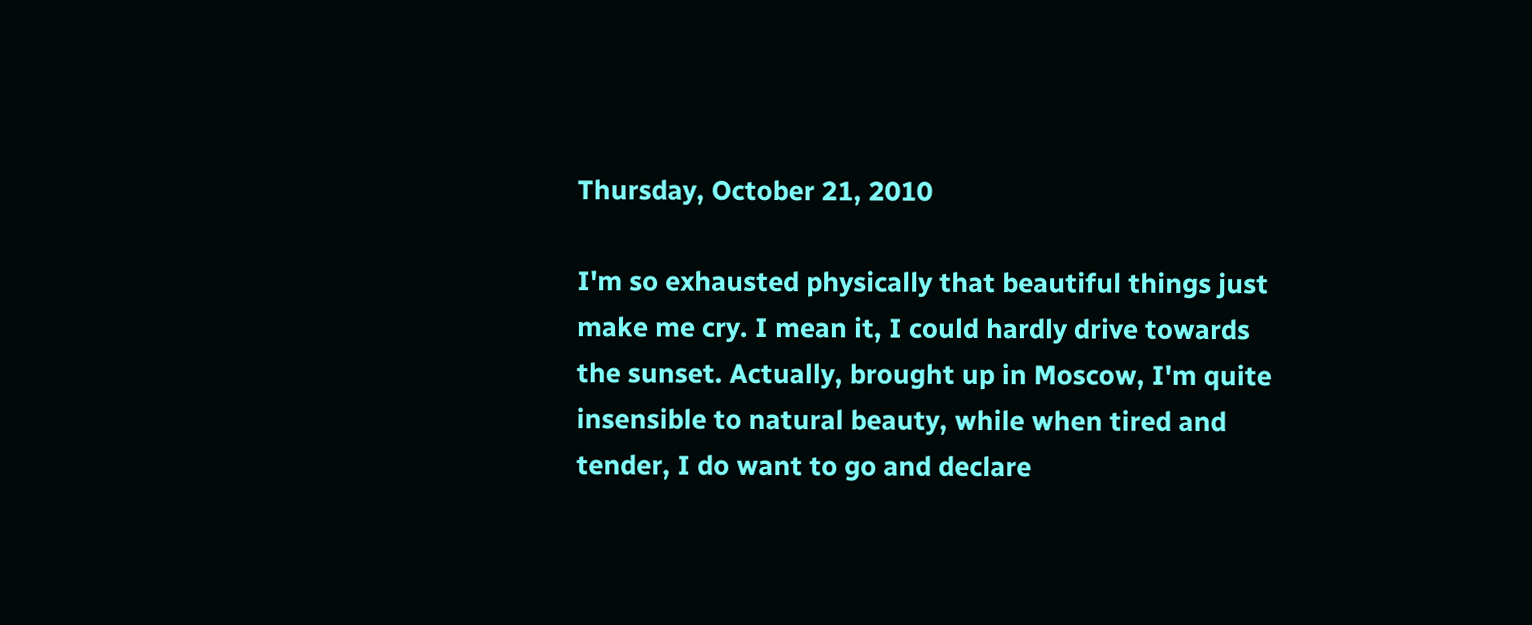Thursday, October 21, 2010

I'm so exhausted physically that beautiful things just make me cry. I mean it, I could hardly drive towards the sunset. Actually, brought up in Moscow, I'm quite insensible to natural beauty, while when tired and tender, I do want to go and declare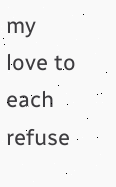my love to each refuse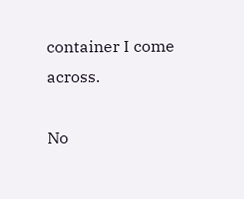container I come across.

No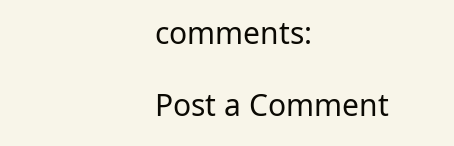comments:

Post a Comment